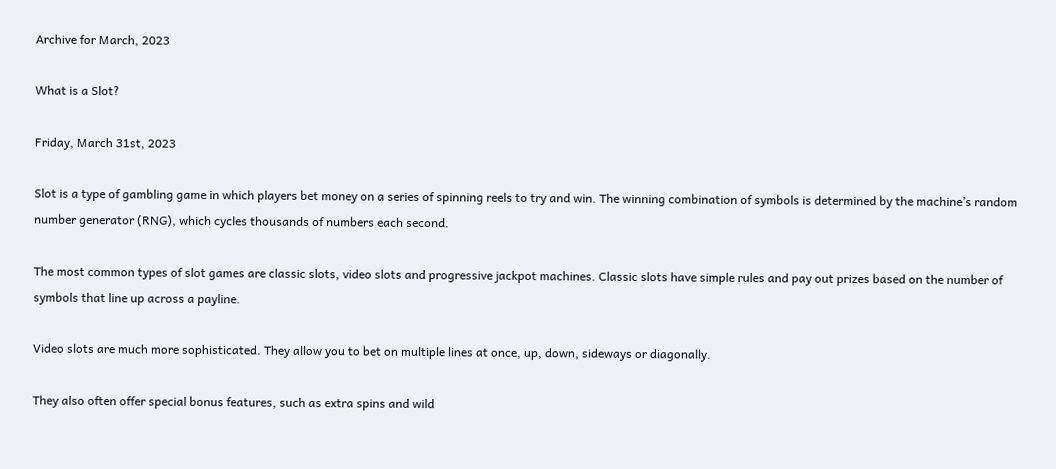Archive for March, 2023

What is a Slot?

Friday, March 31st, 2023

Slot is a type of gambling game in which players bet money on a series of spinning reels to try and win. The winning combination of symbols is determined by the machine’s random number generator (RNG), which cycles thousands of numbers each second.

The most common types of slot games are classic slots, video slots and progressive jackpot machines. Classic slots have simple rules and pay out prizes based on the number of symbols that line up across a payline.

Video slots are much more sophisticated. They allow you to bet on multiple lines at once, up, down, sideways or diagonally.

They also often offer special bonus features, such as extra spins and wild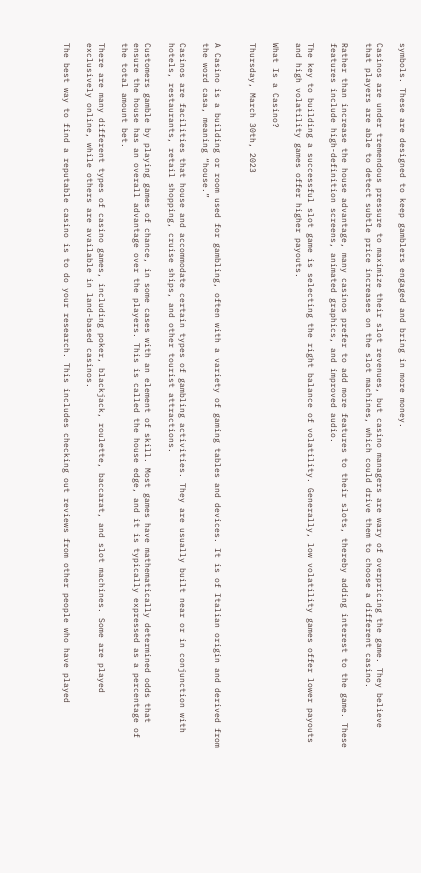symbols. These are designed to keep gamblers engaged and bring in more money.

Casinos are under tremendous pressure to maximize their slot revenues, but casino managers are wary of overpricing the game. They believe that players are able to detect subtle price increases on the slot machines, which could drive them to choose a different casino.

Rather than increase the house advantage, many casinos prefer to add more features to their slots, thereby adding interest to the game. These features include high-definition screens, animated graphics, and improved audio.

The key to building a successful slot game is selecting the right balance of volatility. Generally, low volatility games offer lower payouts and high volatility games offer higher payouts.

What Is a Casino?

Thursday, March 30th, 2023


A Casino is a building or room used for gambling, often with a variety of gaming tables and devices. It is of Italian origin and derived from the word casa, meaning “house.”

Casinos are facilities that house and accommodate certain types of gambling activities. They are usually built near or in conjunction with hotels, restaurants, retail shopping, cruise ships, and other tourist attractions.

Customers gamble by playing games of chance, in some cases with an element of skill. Most games have mathematically determined odds that ensure the house has an overall advantage over the players. This is called the house edge, and it is typically expressed as a percentage of the total amount bet.

There are many different types of casino games, including poker, blackjack, roulette, baccarat, and slot machines. Some are played exclusively online, while others are available in land-based casinos.

The best way to find a reputable casino is to do your research. This includes checking out reviews from other people who have played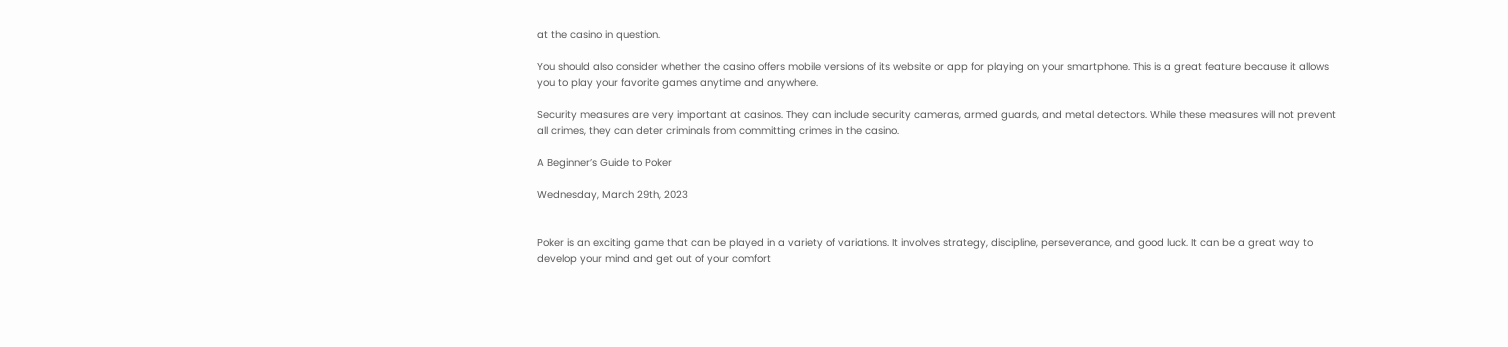at the casino in question.

You should also consider whether the casino offers mobile versions of its website or app for playing on your smartphone. This is a great feature because it allows you to play your favorite games anytime and anywhere.

Security measures are very important at casinos. They can include security cameras, armed guards, and metal detectors. While these measures will not prevent all crimes, they can deter criminals from committing crimes in the casino.

A Beginner’s Guide to Poker

Wednesday, March 29th, 2023


Poker is an exciting game that can be played in a variety of variations. It involves strategy, discipline, perseverance, and good luck. It can be a great way to develop your mind and get out of your comfort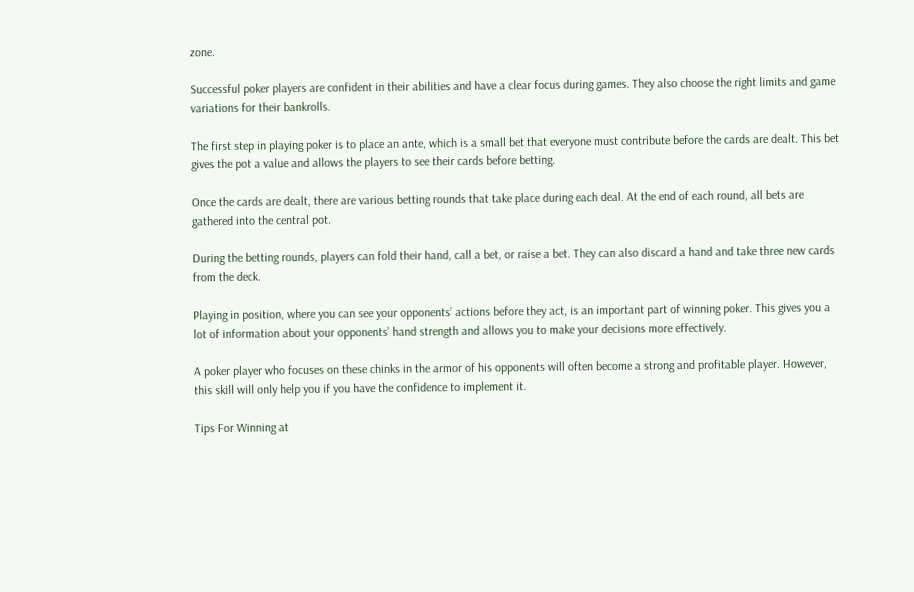zone.

Successful poker players are confident in their abilities and have a clear focus during games. They also choose the right limits and game variations for their bankrolls.

The first step in playing poker is to place an ante, which is a small bet that everyone must contribute before the cards are dealt. This bet gives the pot a value and allows the players to see their cards before betting.

Once the cards are dealt, there are various betting rounds that take place during each deal. At the end of each round, all bets are gathered into the central pot.

During the betting rounds, players can fold their hand, call a bet, or raise a bet. They can also discard a hand and take three new cards from the deck.

Playing in position, where you can see your opponents’ actions before they act, is an important part of winning poker. This gives you a lot of information about your opponents’ hand strength and allows you to make your decisions more effectively.

A poker player who focuses on these chinks in the armor of his opponents will often become a strong and profitable player. However, this skill will only help you if you have the confidence to implement it.

Tips For Winning at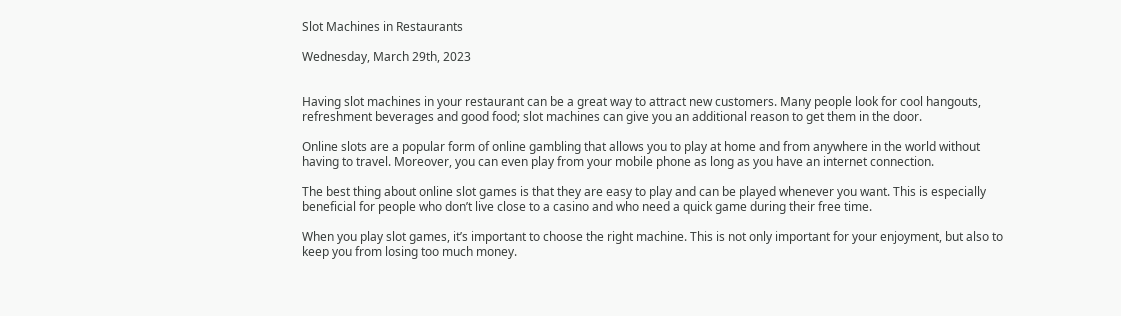Slot Machines in Restaurants

Wednesday, March 29th, 2023


Having slot machines in your restaurant can be a great way to attract new customers. Many people look for cool hangouts, refreshment beverages and good food; slot machines can give you an additional reason to get them in the door.

Online slots are a popular form of online gambling that allows you to play at home and from anywhere in the world without having to travel. Moreover, you can even play from your mobile phone as long as you have an internet connection.

The best thing about online slot games is that they are easy to play and can be played whenever you want. This is especially beneficial for people who don’t live close to a casino and who need a quick game during their free time.

When you play slot games, it’s important to choose the right machine. This is not only important for your enjoyment, but also to keep you from losing too much money.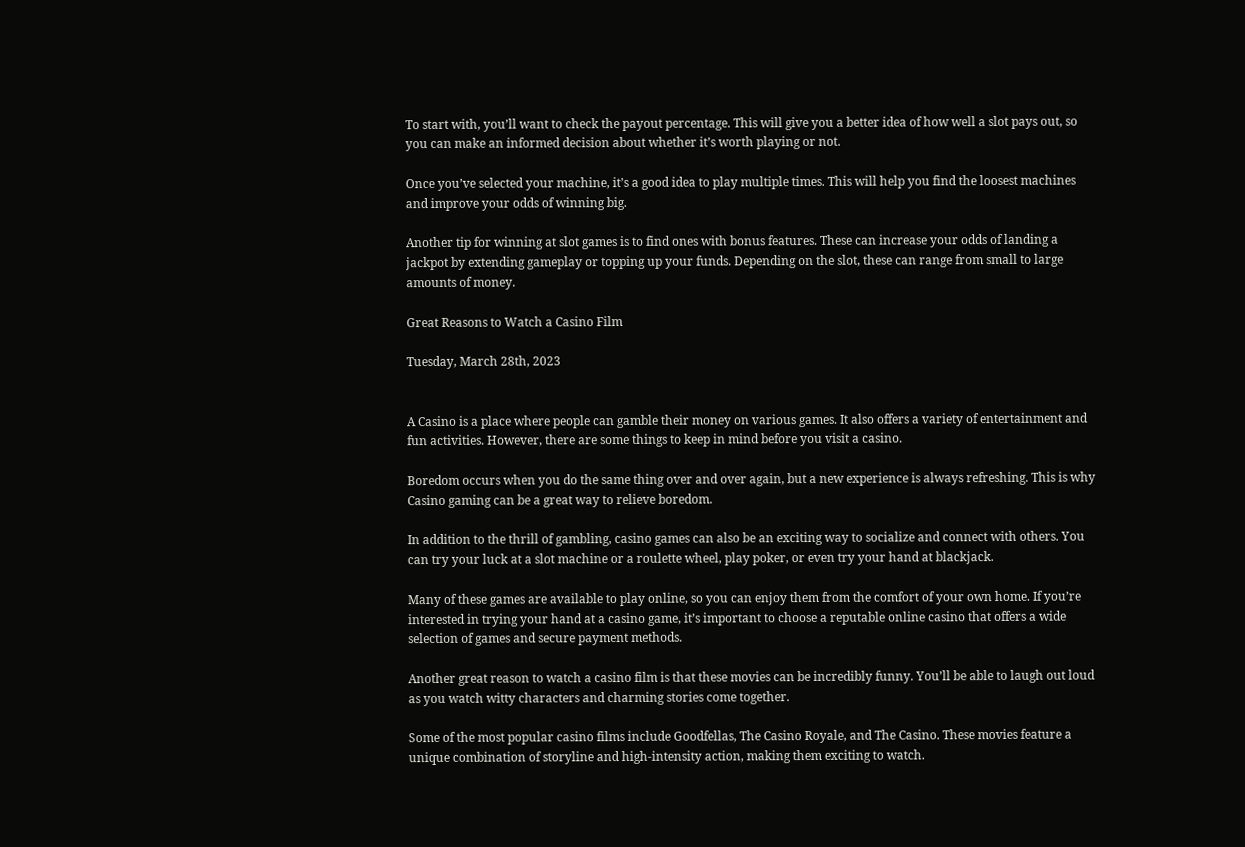To start with, you’ll want to check the payout percentage. This will give you a better idea of how well a slot pays out, so you can make an informed decision about whether it’s worth playing or not.

Once you’ve selected your machine, it’s a good idea to play multiple times. This will help you find the loosest machines and improve your odds of winning big.

Another tip for winning at slot games is to find ones with bonus features. These can increase your odds of landing a jackpot by extending gameplay or topping up your funds. Depending on the slot, these can range from small to large amounts of money.

Great Reasons to Watch a Casino Film

Tuesday, March 28th, 2023


A Casino is a place where people can gamble their money on various games. It also offers a variety of entertainment and fun activities. However, there are some things to keep in mind before you visit a casino.

Boredom occurs when you do the same thing over and over again, but a new experience is always refreshing. This is why Casino gaming can be a great way to relieve boredom.

In addition to the thrill of gambling, casino games can also be an exciting way to socialize and connect with others. You can try your luck at a slot machine or a roulette wheel, play poker, or even try your hand at blackjack.

Many of these games are available to play online, so you can enjoy them from the comfort of your own home. If you’re interested in trying your hand at a casino game, it’s important to choose a reputable online casino that offers a wide selection of games and secure payment methods.

Another great reason to watch a casino film is that these movies can be incredibly funny. You’ll be able to laugh out loud as you watch witty characters and charming stories come together.

Some of the most popular casino films include Goodfellas, The Casino Royale, and The Casino. These movies feature a unique combination of storyline and high-intensity action, making them exciting to watch.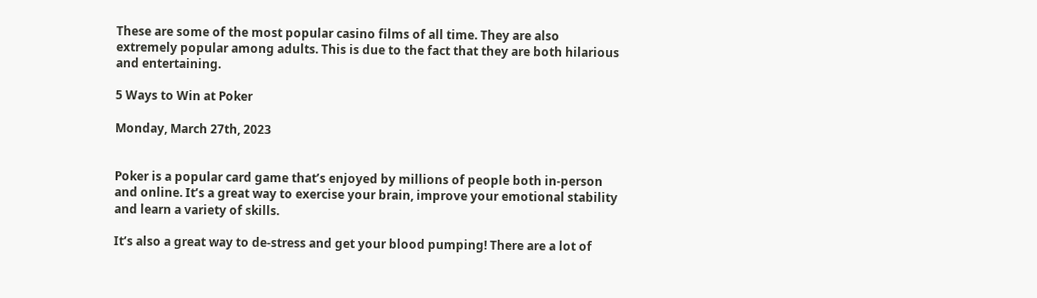These are some of the most popular casino films of all time. They are also extremely popular among adults. This is due to the fact that they are both hilarious and entertaining.

5 Ways to Win at Poker

Monday, March 27th, 2023


Poker is a popular card game that’s enjoyed by millions of people both in-person and online. It’s a great way to exercise your brain, improve your emotional stability and learn a variety of skills.

It’s also a great way to de-stress and get your blood pumping! There are a lot of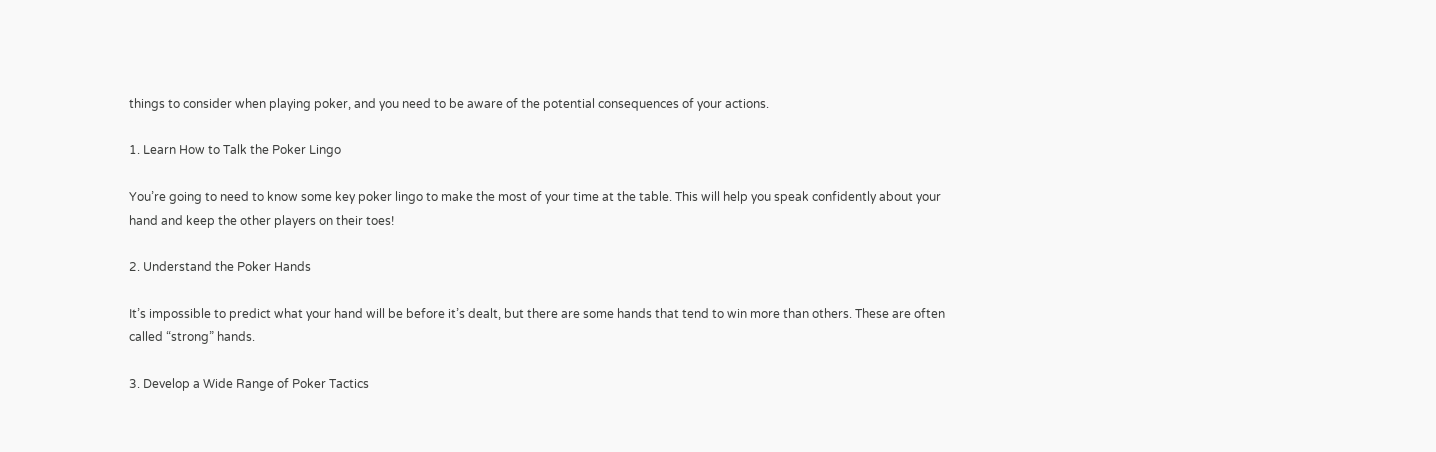things to consider when playing poker, and you need to be aware of the potential consequences of your actions.

1. Learn How to Talk the Poker Lingo

You’re going to need to know some key poker lingo to make the most of your time at the table. This will help you speak confidently about your hand and keep the other players on their toes!

2. Understand the Poker Hands

It’s impossible to predict what your hand will be before it’s dealt, but there are some hands that tend to win more than others. These are often called “strong” hands.

3. Develop a Wide Range of Poker Tactics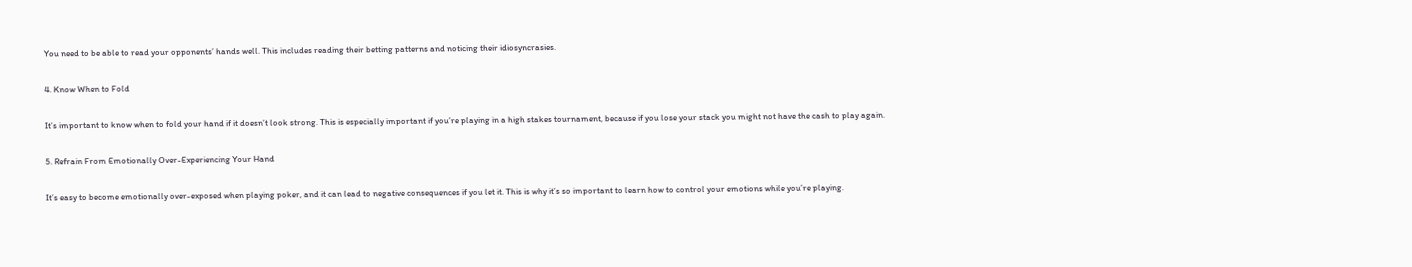You need to be able to read your opponents’ hands well. This includes reading their betting patterns and noticing their idiosyncrasies.

4. Know When to Fold

It’s important to know when to fold your hand if it doesn’t look strong. This is especially important if you’re playing in a high stakes tournament, because if you lose your stack you might not have the cash to play again.

5. Refrain From Emotionally Over-Experiencing Your Hand

It’s easy to become emotionally over-exposed when playing poker, and it can lead to negative consequences if you let it. This is why it’s so important to learn how to control your emotions while you’re playing.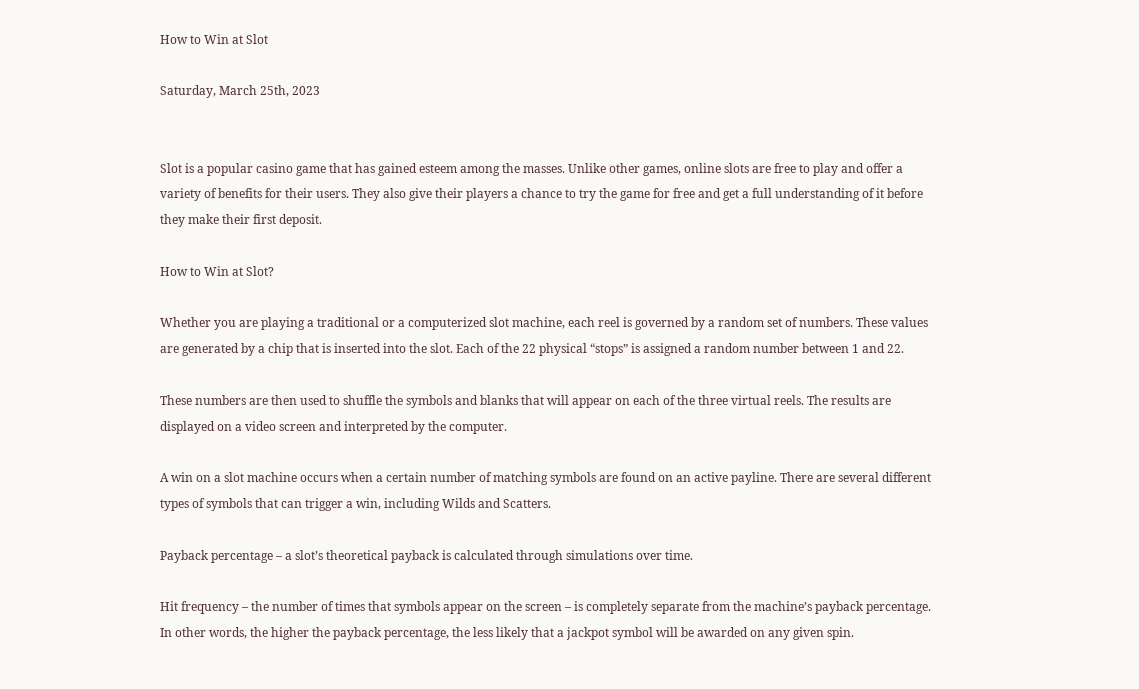How to Win at Slot

Saturday, March 25th, 2023


Slot is a popular casino game that has gained esteem among the masses. Unlike other games, online slots are free to play and offer a variety of benefits for their users. They also give their players a chance to try the game for free and get a full understanding of it before they make their first deposit.

How to Win at Slot?

Whether you are playing a traditional or a computerized slot machine, each reel is governed by a random set of numbers. These values are generated by a chip that is inserted into the slot. Each of the 22 physical “stops” is assigned a random number between 1 and 22.

These numbers are then used to shuffle the symbols and blanks that will appear on each of the three virtual reels. The results are displayed on a video screen and interpreted by the computer.

A win on a slot machine occurs when a certain number of matching symbols are found on an active payline. There are several different types of symbols that can trigger a win, including Wilds and Scatters.

Payback percentage – a slot’s theoretical payback is calculated through simulations over time.

Hit frequency – the number of times that symbols appear on the screen – is completely separate from the machine’s payback percentage. In other words, the higher the payback percentage, the less likely that a jackpot symbol will be awarded on any given spin.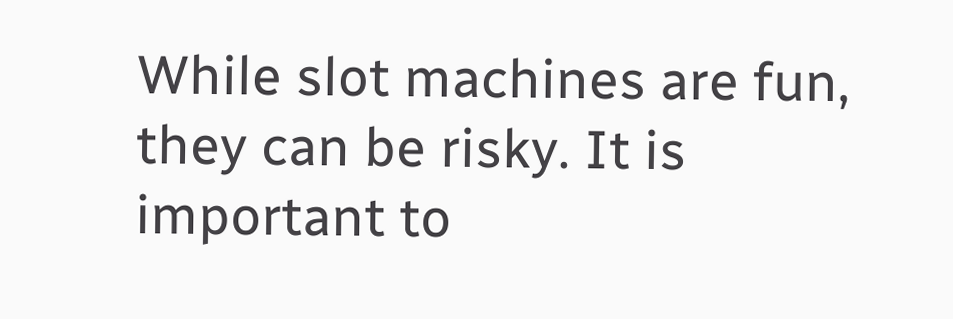While slot machines are fun, they can be risky. It is important to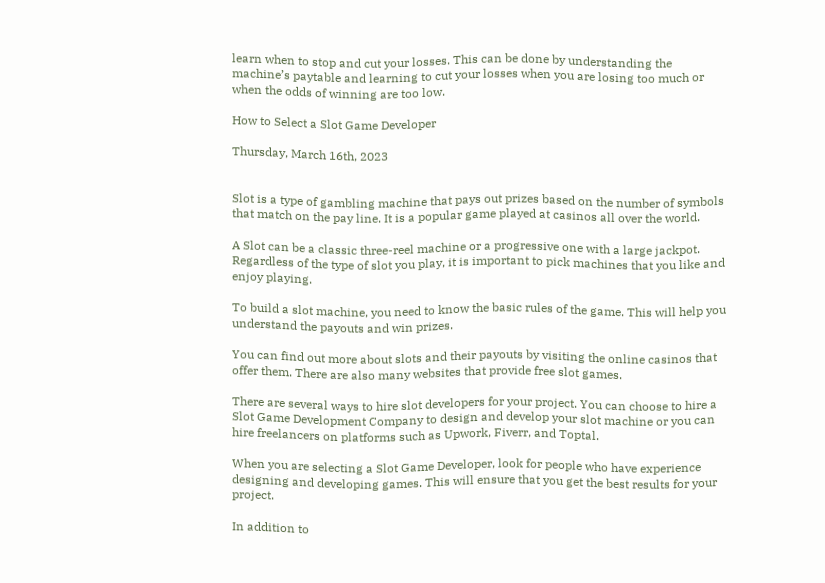learn when to stop and cut your losses. This can be done by understanding the machine’s paytable and learning to cut your losses when you are losing too much or when the odds of winning are too low.

How to Select a Slot Game Developer

Thursday, March 16th, 2023


Slot is a type of gambling machine that pays out prizes based on the number of symbols that match on the pay line. It is a popular game played at casinos all over the world.

A Slot can be a classic three-reel machine or a progressive one with a large jackpot. Regardless of the type of slot you play, it is important to pick machines that you like and enjoy playing.

To build a slot machine, you need to know the basic rules of the game. This will help you understand the payouts and win prizes.

You can find out more about slots and their payouts by visiting the online casinos that offer them. There are also many websites that provide free slot games.

There are several ways to hire slot developers for your project. You can choose to hire a Slot Game Development Company to design and develop your slot machine or you can hire freelancers on platforms such as Upwork, Fiverr, and Toptal.

When you are selecting a Slot Game Developer, look for people who have experience designing and developing games. This will ensure that you get the best results for your project.

In addition to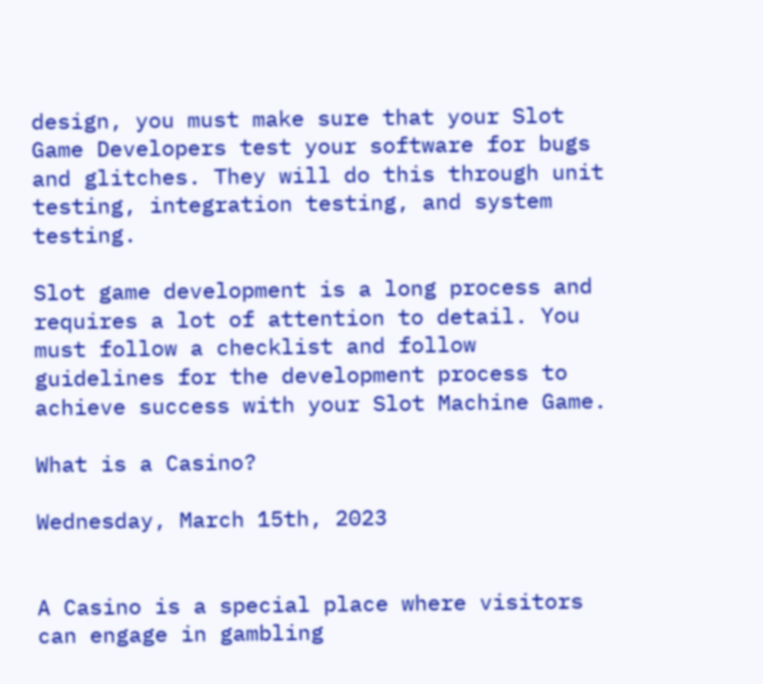design, you must make sure that your Slot Game Developers test your software for bugs and glitches. They will do this through unit testing, integration testing, and system testing.

Slot game development is a long process and requires a lot of attention to detail. You must follow a checklist and follow guidelines for the development process to achieve success with your Slot Machine Game.

What is a Casino?

Wednesday, March 15th, 2023


A Casino is a special place where visitors can engage in gambling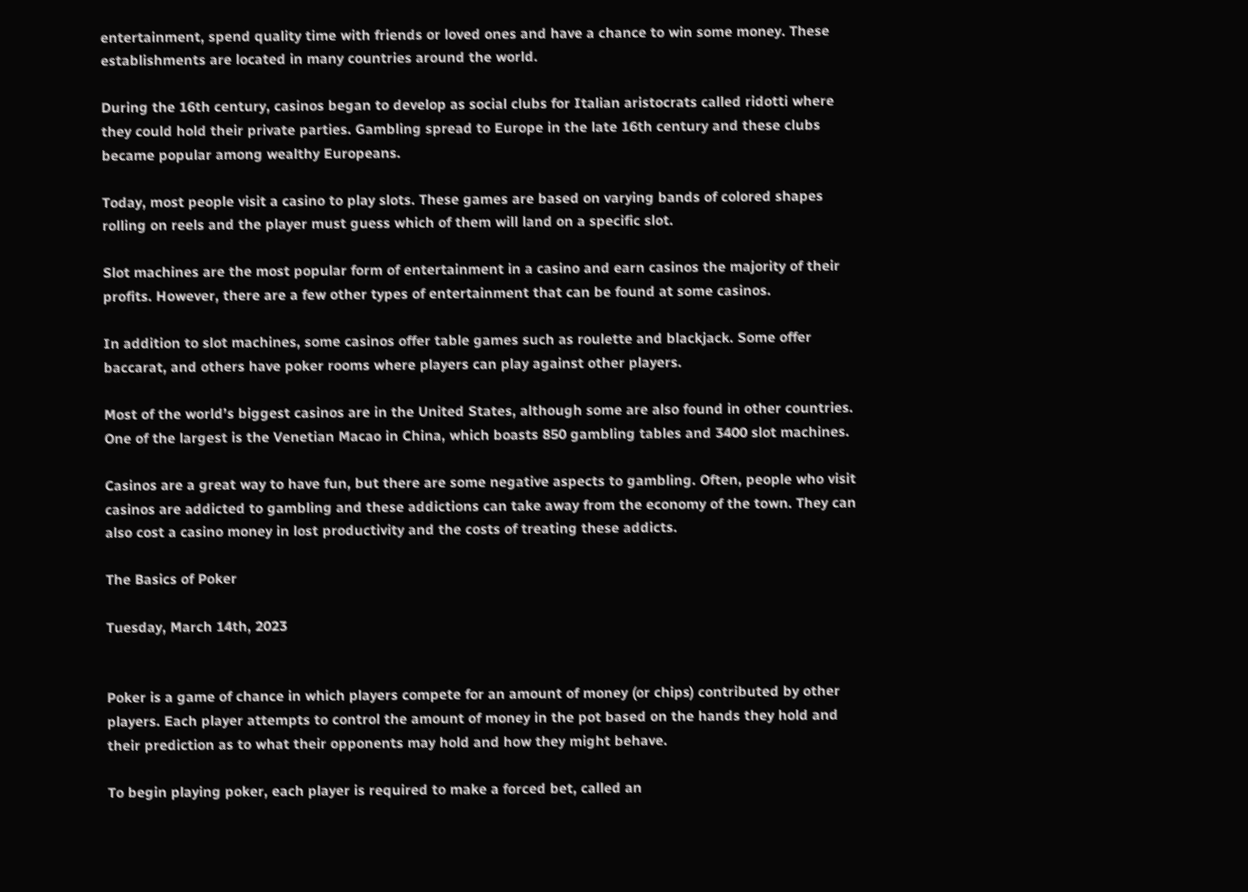entertainment, spend quality time with friends or loved ones and have a chance to win some money. These establishments are located in many countries around the world.

During the 16th century, casinos began to develop as social clubs for Italian aristocrats called ridotti where they could hold their private parties. Gambling spread to Europe in the late 16th century and these clubs became popular among wealthy Europeans.

Today, most people visit a casino to play slots. These games are based on varying bands of colored shapes rolling on reels and the player must guess which of them will land on a specific slot.

Slot machines are the most popular form of entertainment in a casino and earn casinos the majority of their profits. However, there are a few other types of entertainment that can be found at some casinos.

In addition to slot machines, some casinos offer table games such as roulette and blackjack. Some offer baccarat, and others have poker rooms where players can play against other players.

Most of the world’s biggest casinos are in the United States, although some are also found in other countries. One of the largest is the Venetian Macao in China, which boasts 850 gambling tables and 3400 slot machines.

Casinos are a great way to have fun, but there are some negative aspects to gambling. Often, people who visit casinos are addicted to gambling and these addictions can take away from the economy of the town. They can also cost a casino money in lost productivity and the costs of treating these addicts.

The Basics of Poker

Tuesday, March 14th, 2023


Poker is a game of chance in which players compete for an amount of money (or chips) contributed by other players. Each player attempts to control the amount of money in the pot based on the hands they hold and their prediction as to what their opponents may hold and how they might behave.

To begin playing poker, each player is required to make a forced bet, called an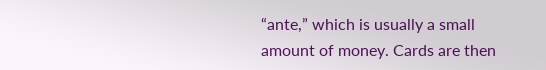“ante,” which is usually a small amount of money. Cards are then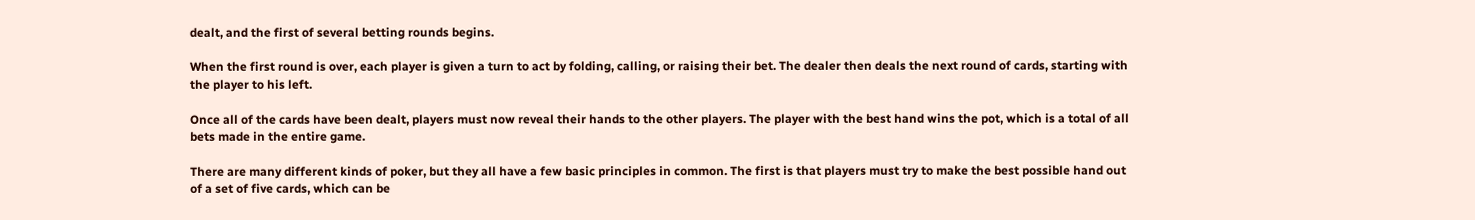dealt, and the first of several betting rounds begins.

When the first round is over, each player is given a turn to act by folding, calling, or raising their bet. The dealer then deals the next round of cards, starting with the player to his left.

Once all of the cards have been dealt, players must now reveal their hands to the other players. The player with the best hand wins the pot, which is a total of all bets made in the entire game.

There are many different kinds of poker, but they all have a few basic principles in common. The first is that players must try to make the best possible hand out of a set of five cards, which can be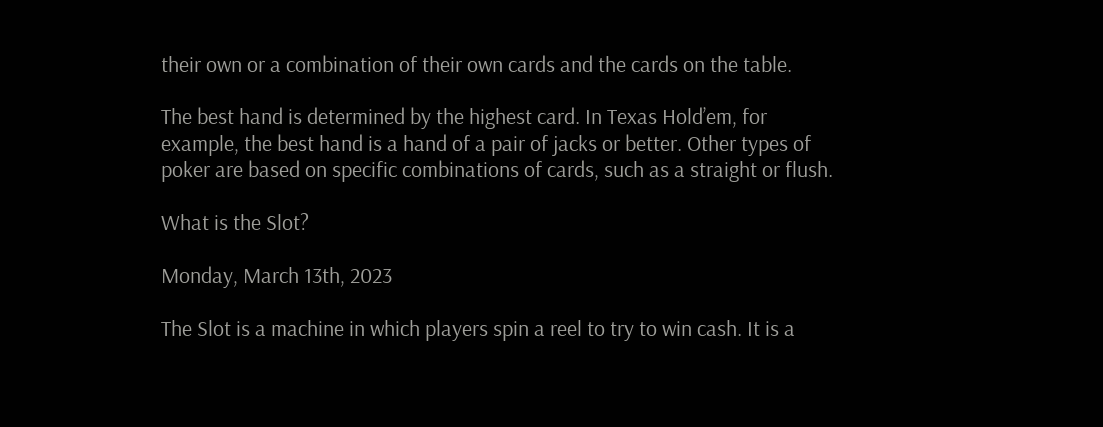their own or a combination of their own cards and the cards on the table.

The best hand is determined by the highest card. In Texas Hold’em, for example, the best hand is a hand of a pair of jacks or better. Other types of poker are based on specific combinations of cards, such as a straight or flush.

What is the Slot?

Monday, March 13th, 2023

The Slot is a machine in which players spin a reel to try to win cash. It is a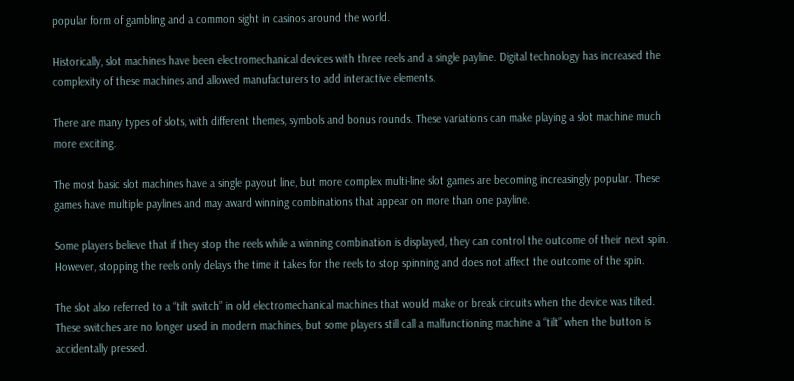popular form of gambling and a common sight in casinos around the world.

Historically, slot machines have been electromechanical devices with three reels and a single payline. Digital technology has increased the complexity of these machines and allowed manufacturers to add interactive elements.

There are many types of slots, with different themes, symbols and bonus rounds. These variations can make playing a slot machine much more exciting.

The most basic slot machines have a single payout line, but more complex multi-line slot games are becoming increasingly popular. These games have multiple paylines and may award winning combinations that appear on more than one payline.

Some players believe that if they stop the reels while a winning combination is displayed, they can control the outcome of their next spin. However, stopping the reels only delays the time it takes for the reels to stop spinning and does not affect the outcome of the spin.

The slot also referred to a “tilt switch” in old electromechanical machines that would make or break circuits when the device was tilted. These switches are no longer used in modern machines, but some players still call a malfunctioning machine a “tilt” when the button is accidentally pressed.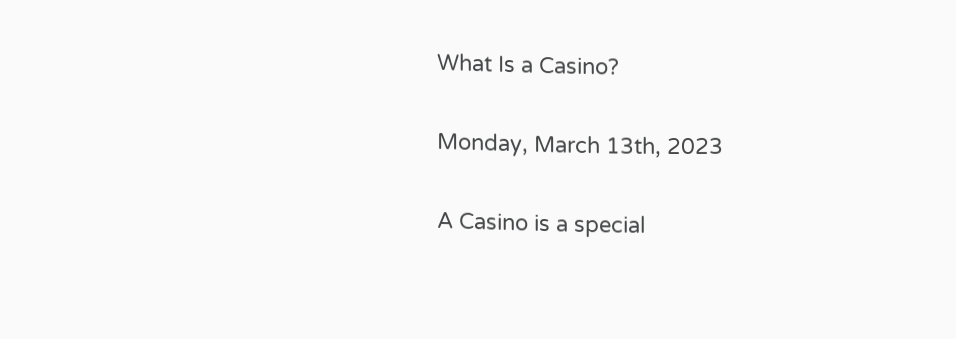What Is a Casino?

Monday, March 13th, 2023

A Casino is a special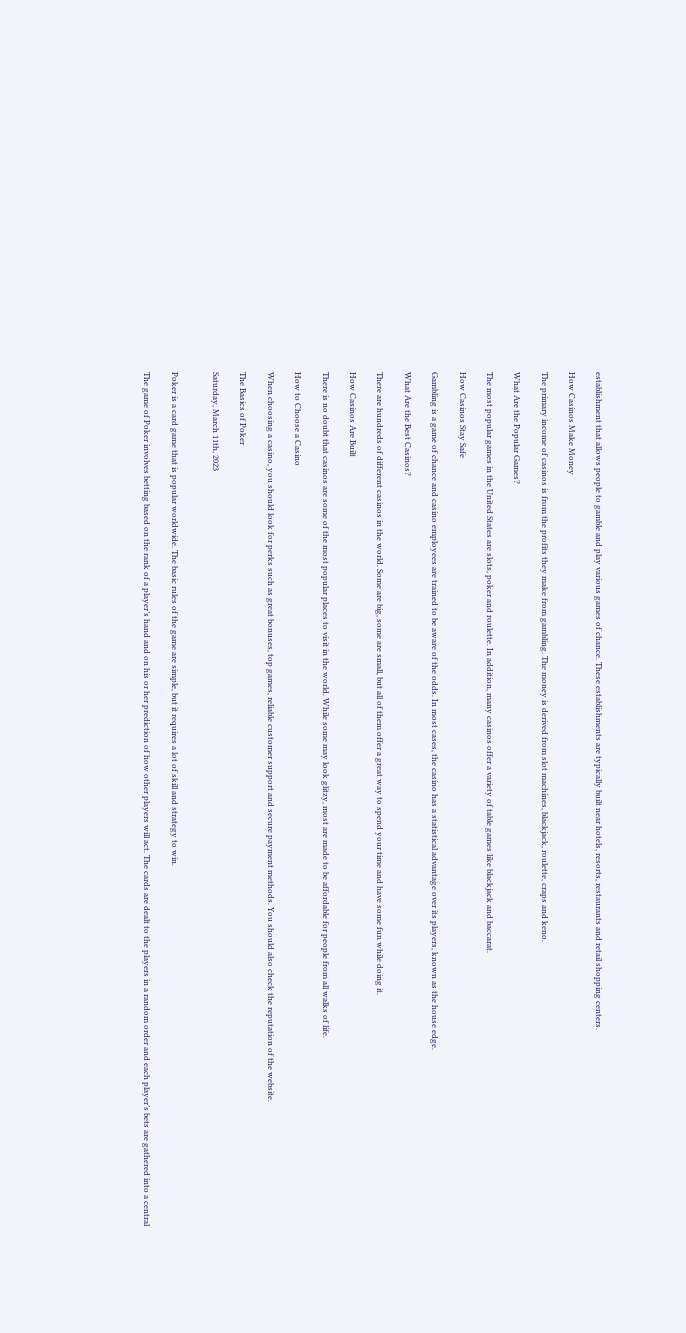establishment that allows people to gamble and play various games of chance. These establishments are typically built near hotels, resorts, restaurants and retail shopping centers.

How Casinos Make Money

The primary income of casinos is from the profits they make from gambling. The money is derived from slot machines, blackjack, roulette, craps and keno.

What Are the Popular Games?

The most popular games in the United States are slots, poker and roulette. In addition, many casinos offer a variety of table games like blackjack and baccarat.

How Casinos Stay Safe

Gambling is a game of chance and casino employees are trained to be aware of the odds. In most cases, the casino has a statistical advantage over its players, known as the house edge.

What Are the Best Casinos?

There are hundreds of different casinos in the world. Some are big, some are small, but all of them offer a great way to spend your time and have some fun while doing it.

How Casinos Are Built

There is no doubt that casinos are some of the most popular places to visit in the world. While some may look glitzy, most are made to be affordable for people from all walks of life.

How to Choose a Casino

When choosing a casino, you should look for perks such as great bonuses, top games, reliable customer support and secure payment methods. You should also check the reputation of the website.

The Basics of Poker

Saturday, March 11th, 2023


Poker is a card game that is popular worldwide. The basic rules of the game are simple, but it requires a lot of skill and strategy to win.

The game of Poker involves betting based on the rank of a player’s hand and on his or her prediction of how other players will act. The cards are dealt to the players in a random order and each player’s bets are gathered into a central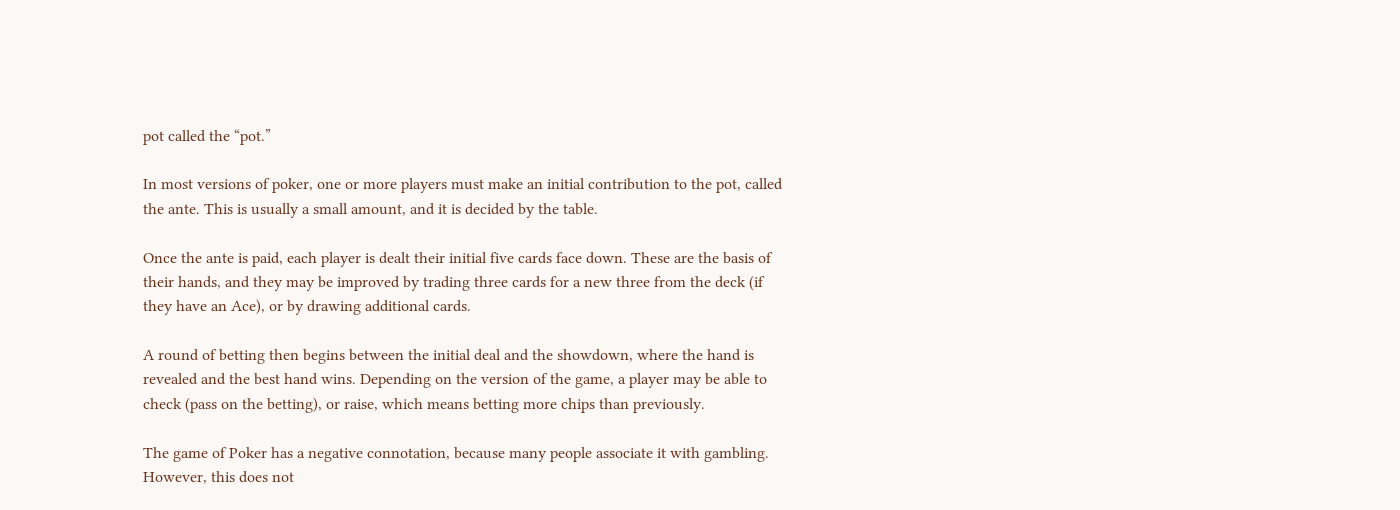pot called the “pot.”

In most versions of poker, one or more players must make an initial contribution to the pot, called the ante. This is usually a small amount, and it is decided by the table.

Once the ante is paid, each player is dealt their initial five cards face down. These are the basis of their hands, and they may be improved by trading three cards for a new three from the deck (if they have an Ace), or by drawing additional cards.

A round of betting then begins between the initial deal and the showdown, where the hand is revealed and the best hand wins. Depending on the version of the game, a player may be able to check (pass on the betting), or raise, which means betting more chips than previously.

The game of Poker has a negative connotation, because many people associate it with gambling. However, this does not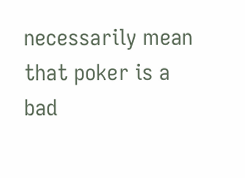necessarily mean that poker is a bad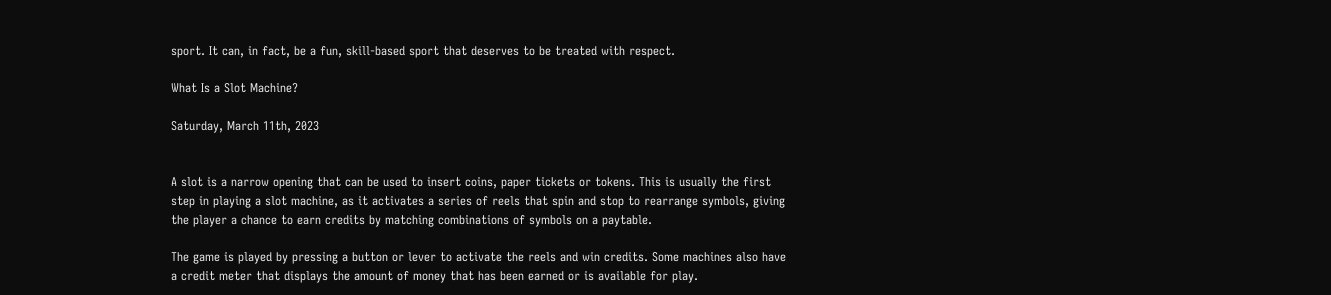sport. It can, in fact, be a fun, skill-based sport that deserves to be treated with respect.

What Is a Slot Machine?

Saturday, March 11th, 2023


A slot is a narrow opening that can be used to insert coins, paper tickets or tokens. This is usually the first step in playing a slot machine, as it activates a series of reels that spin and stop to rearrange symbols, giving the player a chance to earn credits by matching combinations of symbols on a paytable.

The game is played by pressing a button or lever to activate the reels and win credits. Some machines also have a credit meter that displays the amount of money that has been earned or is available for play.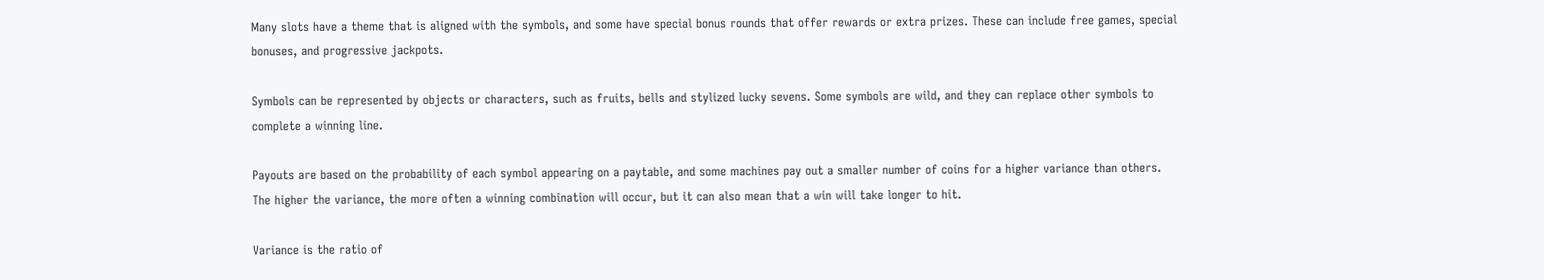Many slots have a theme that is aligned with the symbols, and some have special bonus rounds that offer rewards or extra prizes. These can include free games, special bonuses, and progressive jackpots.

Symbols can be represented by objects or characters, such as fruits, bells and stylized lucky sevens. Some symbols are wild, and they can replace other symbols to complete a winning line.

Payouts are based on the probability of each symbol appearing on a paytable, and some machines pay out a smaller number of coins for a higher variance than others. The higher the variance, the more often a winning combination will occur, but it can also mean that a win will take longer to hit.

Variance is the ratio of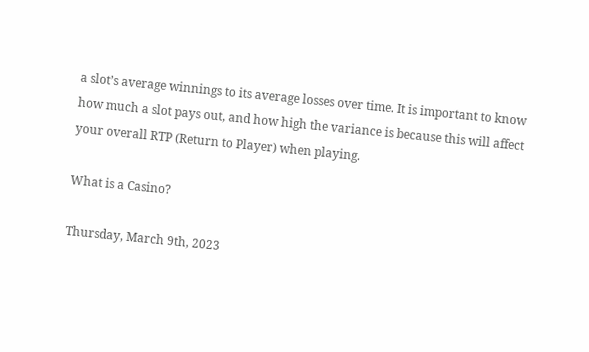a slot’s average winnings to its average losses over time. It is important to know how much a slot pays out, and how high the variance is because this will affect your overall RTP (Return to Player) when playing.

What is a Casino?

Thursday, March 9th, 2023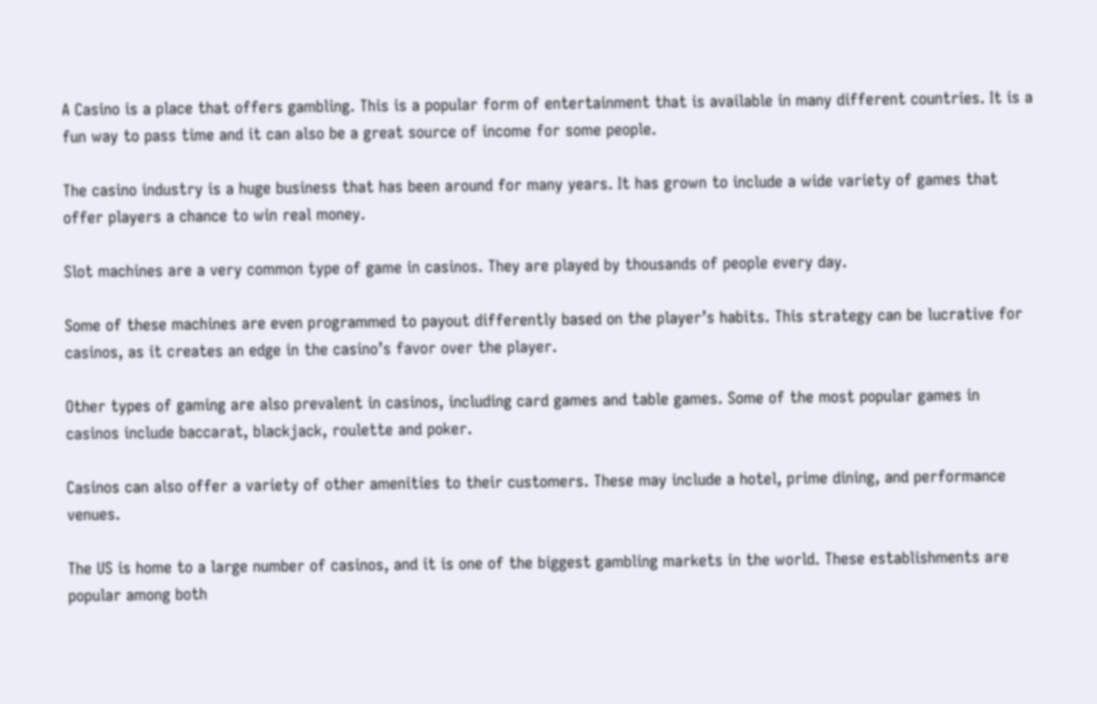A Casino is a place that offers gambling. This is a popular form of entertainment that is available in many different countries. It is a fun way to pass time and it can also be a great source of income for some people.

The casino industry is a huge business that has been around for many years. It has grown to include a wide variety of games that offer players a chance to win real money.

Slot machines are a very common type of game in casinos. They are played by thousands of people every day.

Some of these machines are even programmed to payout differently based on the player’s habits. This strategy can be lucrative for casinos, as it creates an edge in the casino’s favor over the player.

Other types of gaming are also prevalent in casinos, including card games and table games. Some of the most popular games in casinos include baccarat, blackjack, roulette and poker.

Casinos can also offer a variety of other amenities to their customers. These may include a hotel, prime dining, and performance venues.

The US is home to a large number of casinos, and it is one of the biggest gambling markets in the world. These establishments are popular among both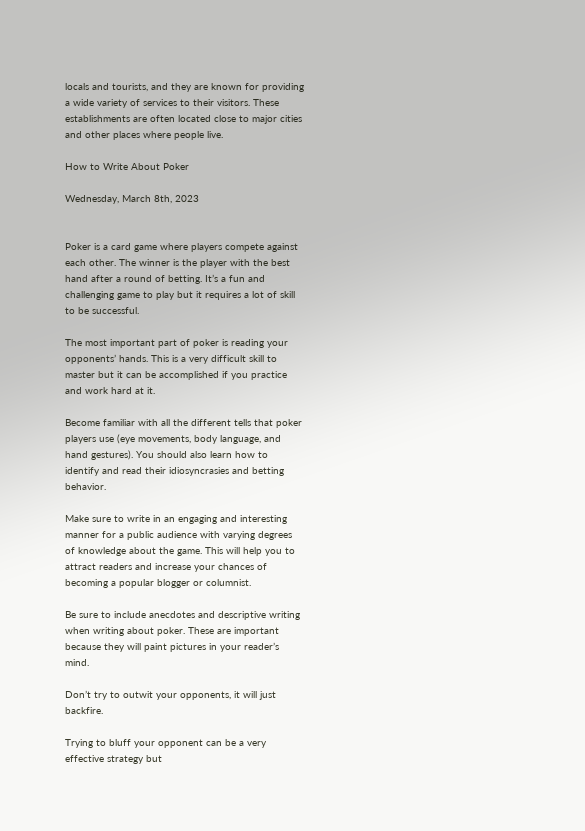locals and tourists, and they are known for providing a wide variety of services to their visitors. These establishments are often located close to major cities and other places where people live.

How to Write About Poker

Wednesday, March 8th, 2023


Poker is a card game where players compete against each other. The winner is the player with the best hand after a round of betting. It’s a fun and challenging game to play but it requires a lot of skill to be successful.

The most important part of poker is reading your opponents’ hands. This is a very difficult skill to master but it can be accomplished if you practice and work hard at it.

Become familiar with all the different tells that poker players use (eye movements, body language, and hand gestures). You should also learn how to identify and read their idiosyncrasies and betting behavior.

Make sure to write in an engaging and interesting manner for a public audience with varying degrees of knowledge about the game. This will help you to attract readers and increase your chances of becoming a popular blogger or columnist.

Be sure to include anecdotes and descriptive writing when writing about poker. These are important because they will paint pictures in your reader’s mind.

Don’t try to outwit your opponents, it will just backfire.

Trying to bluff your opponent can be a very effective strategy but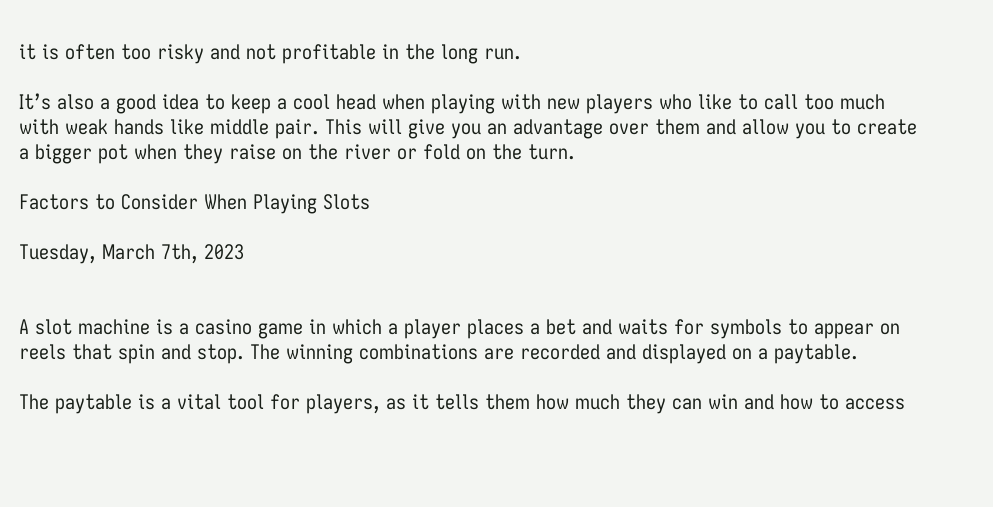it is often too risky and not profitable in the long run.

It’s also a good idea to keep a cool head when playing with new players who like to call too much with weak hands like middle pair. This will give you an advantage over them and allow you to create a bigger pot when they raise on the river or fold on the turn.

Factors to Consider When Playing Slots

Tuesday, March 7th, 2023


A slot machine is a casino game in which a player places a bet and waits for symbols to appear on reels that spin and stop. The winning combinations are recorded and displayed on a paytable.

The paytable is a vital tool for players, as it tells them how much they can win and how to access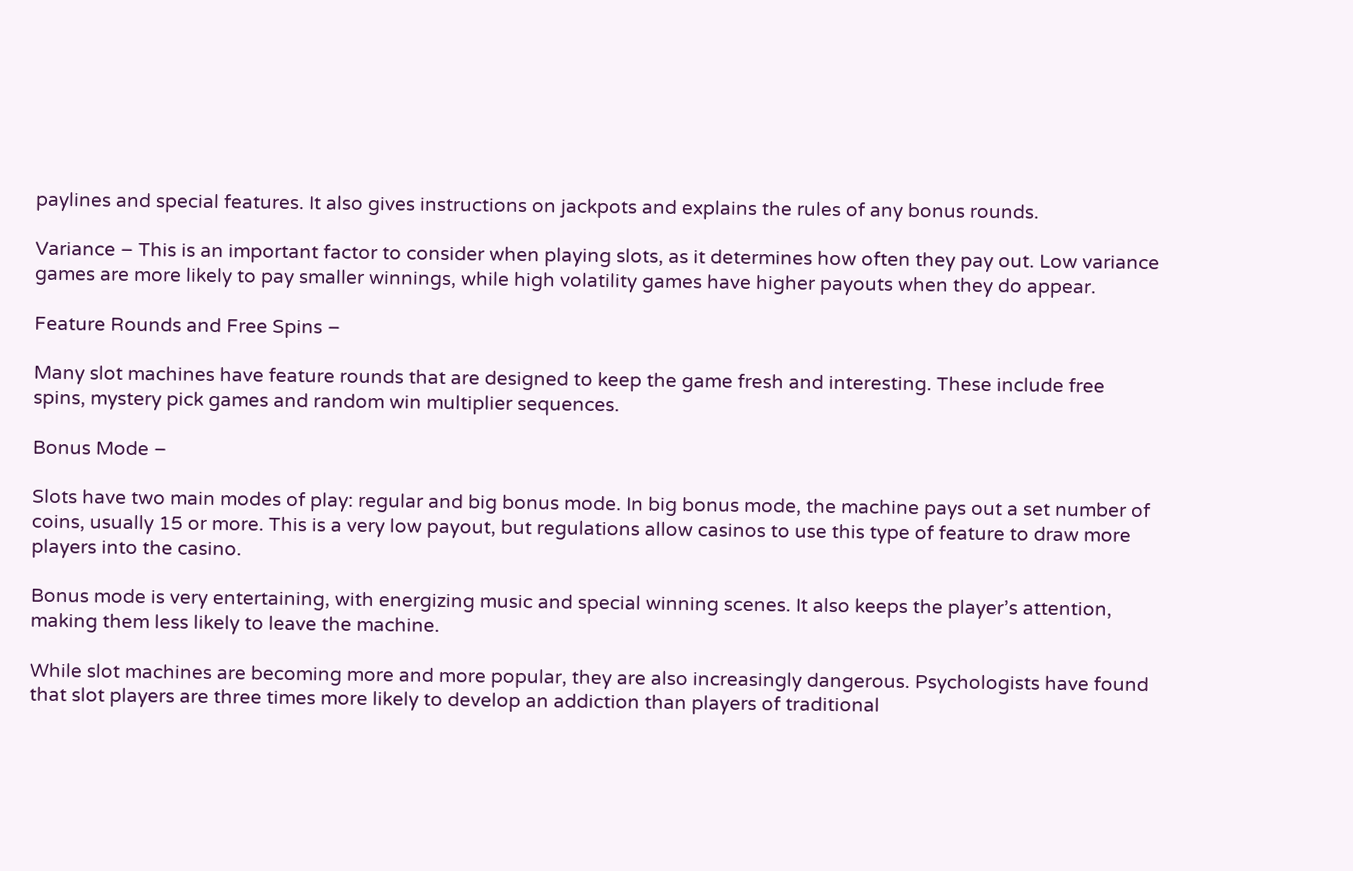paylines and special features. It also gives instructions on jackpots and explains the rules of any bonus rounds.

Variance – This is an important factor to consider when playing slots, as it determines how often they pay out. Low variance games are more likely to pay smaller winnings, while high volatility games have higher payouts when they do appear.

Feature Rounds and Free Spins –

Many slot machines have feature rounds that are designed to keep the game fresh and interesting. These include free spins, mystery pick games and random win multiplier sequences.

Bonus Mode –

Slots have two main modes of play: regular and big bonus mode. In big bonus mode, the machine pays out a set number of coins, usually 15 or more. This is a very low payout, but regulations allow casinos to use this type of feature to draw more players into the casino.

Bonus mode is very entertaining, with energizing music and special winning scenes. It also keeps the player’s attention, making them less likely to leave the machine.

While slot machines are becoming more and more popular, they are also increasingly dangerous. Psychologists have found that slot players are three times more likely to develop an addiction than players of traditional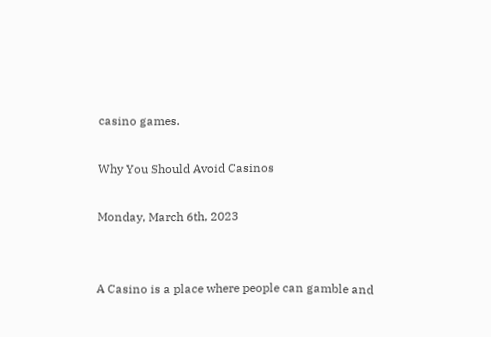casino games.

Why You Should Avoid Casinos

Monday, March 6th, 2023


A Casino is a place where people can gamble and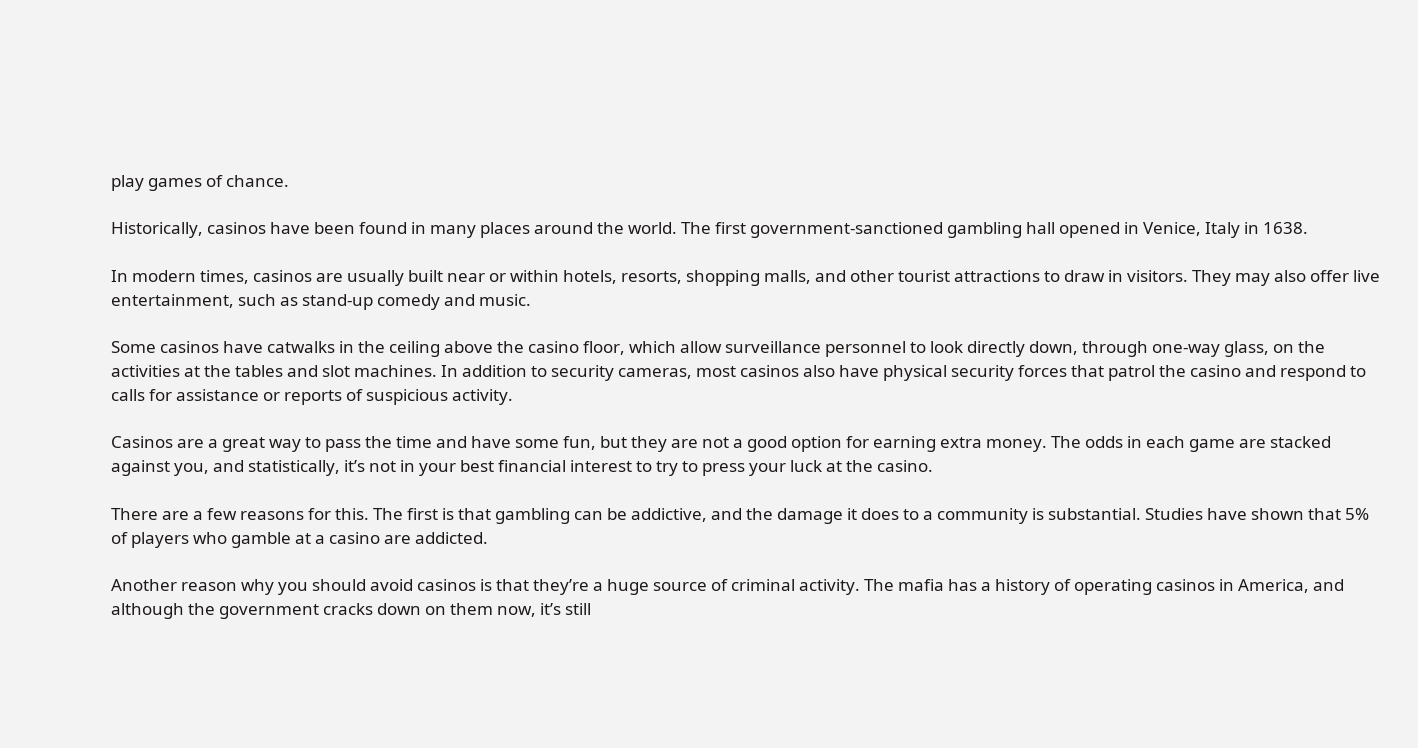play games of chance.

Historically, casinos have been found in many places around the world. The first government-sanctioned gambling hall opened in Venice, Italy in 1638.

In modern times, casinos are usually built near or within hotels, resorts, shopping malls, and other tourist attractions to draw in visitors. They may also offer live entertainment, such as stand-up comedy and music.

Some casinos have catwalks in the ceiling above the casino floor, which allow surveillance personnel to look directly down, through one-way glass, on the activities at the tables and slot machines. In addition to security cameras, most casinos also have physical security forces that patrol the casino and respond to calls for assistance or reports of suspicious activity.

Casinos are a great way to pass the time and have some fun, but they are not a good option for earning extra money. The odds in each game are stacked against you, and statistically, it’s not in your best financial interest to try to press your luck at the casino.

There are a few reasons for this. The first is that gambling can be addictive, and the damage it does to a community is substantial. Studies have shown that 5% of players who gamble at a casino are addicted.

Another reason why you should avoid casinos is that they’re a huge source of criminal activity. The mafia has a history of operating casinos in America, and although the government cracks down on them now, it’s still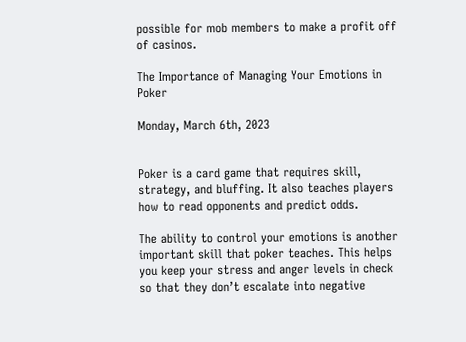possible for mob members to make a profit off of casinos.

The Importance of Managing Your Emotions in Poker

Monday, March 6th, 2023


Poker is a card game that requires skill, strategy, and bluffing. It also teaches players how to read opponents and predict odds.

The ability to control your emotions is another important skill that poker teaches. This helps you keep your stress and anger levels in check so that they don’t escalate into negative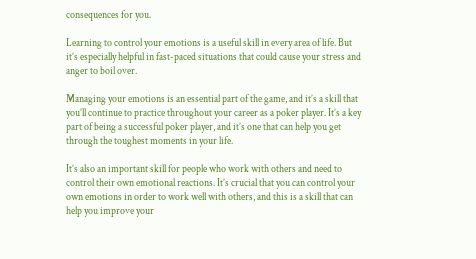consequences for you.

Learning to control your emotions is a useful skill in every area of life. But it’s especially helpful in fast-paced situations that could cause your stress and anger to boil over.

Managing your emotions is an essential part of the game, and it’s a skill that you’ll continue to practice throughout your career as a poker player. It’s a key part of being a successful poker player, and it’s one that can help you get through the toughest moments in your life.

It’s also an important skill for people who work with others and need to control their own emotional reactions. It’s crucial that you can control your own emotions in order to work well with others, and this is a skill that can help you improve your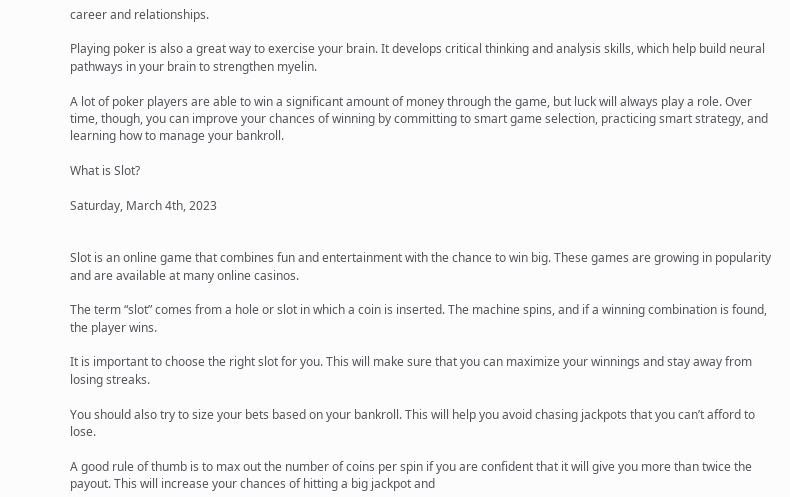career and relationships.

Playing poker is also a great way to exercise your brain. It develops critical thinking and analysis skills, which help build neural pathways in your brain to strengthen myelin.

A lot of poker players are able to win a significant amount of money through the game, but luck will always play a role. Over time, though, you can improve your chances of winning by committing to smart game selection, practicing smart strategy, and learning how to manage your bankroll.

What is Slot?

Saturday, March 4th, 2023


Slot is an online game that combines fun and entertainment with the chance to win big. These games are growing in popularity and are available at many online casinos.

The term “slot” comes from a hole or slot in which a coin is inserted. The machine spins, and if a winning combination is found, the player wins.

It is important to choose the right slot for you. This will make sure that you can maximize your winnings and stay away from losing streaks.

You should also try to size your bets based on your bankroll. This will help you avoid chasing jackpots that you can’t afford to lose.

A good rule of thumb is to max out the number of coins per spin if you are confident that it will give you more than twice the payout. This will increase your chances of hitting a big jackpot and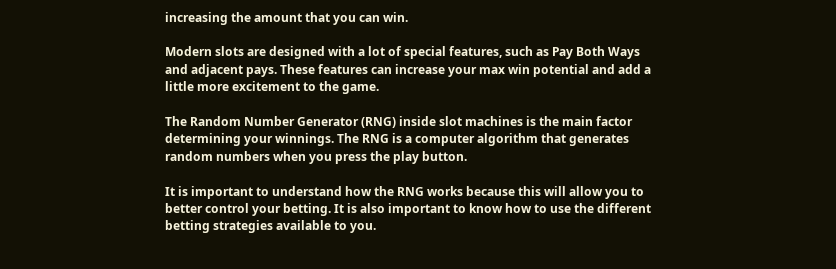increasing the amount that you can win.

Modern slots are designed with a lot of special features, such as Pay Both Ways and adjacent pays. These features can increase your max win potential and add a little more excitement to the game.

The Random Number Generator (RNG) inside slot machines is the main factor determining your winnings. The RNG is a computer algorithm that generates random numbers when you press the play button.

It is important to understand how the RNG works because this will allow you to better control your betting. It is also important to know how to use the different betting strategies available to you.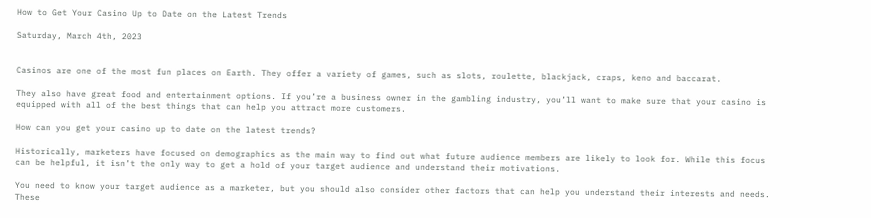How to Get Your Casino Up to Date on the Latest Trends

Saturday, March 4th, 2023


Casinos are one of the most fun places on Earth. They offer a variety of games, such as slots, roulette, blackjack, craps, keno and baccarat.

They also have great food and entertainment options. If you’re a business owner in the gambling industry, you’ll want to make sure that your casino is equipped with all of the best things that can help you attract more customers.

How can you get your casino up to date on the latest trends?

Historically, marketers have focused on demographics as the main way to find out what future audience members are likely to look for. While this focus can be helpful, it isn’t the only way to get a hold of your target audience and understand their motivations.

You need to know your target audience as a marketer, but you should also consider other factors that can help you understand their interests and needs. These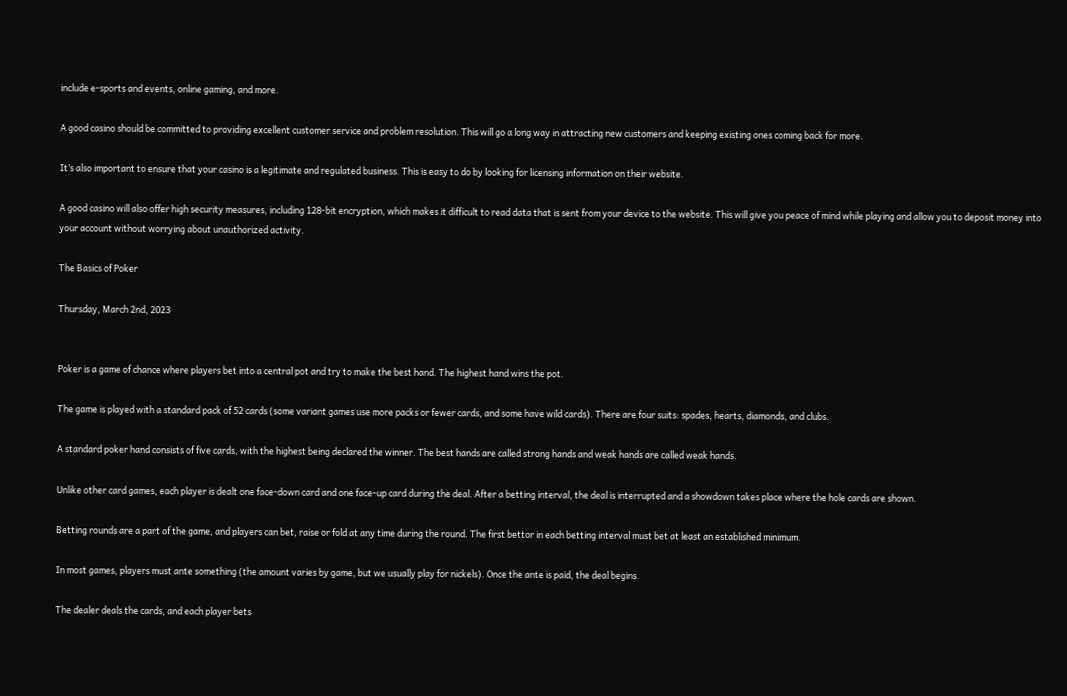include e-sports and events, online gaming, and more.

A good casino should be committed to providing excellent customer service and problem resolution. This will go a long way in attracting new customers and keeping existing ones coming back for more.

It’s also important to ensure that your casino is a legitimate and regulated business. This is easy to do by looking for licensing information on their website.

A good casino will also offer high security measures, including 128-bit encryption, which makes it difficult to read data that is sent from your device to the website. This will give you peace of mind while playing and allow you to deposit money into your account without worrying about unauthorized activity.

The Basics of Poker

Thursday, March 2nd, 2023


Poker is a game of chance where players bet into a central pot and try to make the best hand. The highest hand wins the pot.

The game is played with a standard pack of 52 cards (some variant games use more packs or fewer cards, and some have wild cards). There are four suits: spades, hearts, diamonds, and clubs.

A standard poker hand consists of five cards, with the highest being declared the winner. The best hands are called strong hands and weak hands are called weak hands.

Unlike other card games, each player is dealt one face-down card and one face-up card during the deal. After a betting interval, the deal is interrupted and a showdown takes place where the hole cards are shown.

Betting rounds are a part of the game, and players can bet, raise or fold at any time during the round. The first bettor in each betting interval must bet at least an established minimum.

In most games, players must ante something (the amount varies by game, but we usually play for nickels). Once the ante is paid, the deal begins.

The dealer deals the cards, and each player bets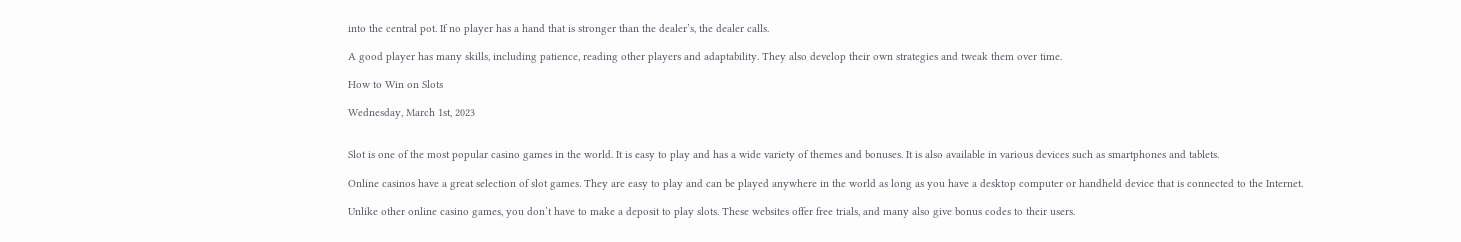into the central pot. If no player has a hand that is stronger than the dealer’s, the dealer calls.

A good player has many skills, including patience, reading other players and adaptability. They also develop their own strategies and tweak them over time.

How to Win on Slots

Wednesday, March 1st, 2023


Slot is one of the most popular casino games in the world. It is easy to play and has a wide variety of themes and bonuses. It is also available in various devices such as smartphones and tablets.

Online casinos have a great selection of slot games. They are easy to play and can be played anywhere in the world as long as you have a desktop computer or handheld device that is connected to the Internet.

Unlike other online casino games, you don’t have to make a deposit to play slots. These websites offer free trials, and many also give bonus codes to their users.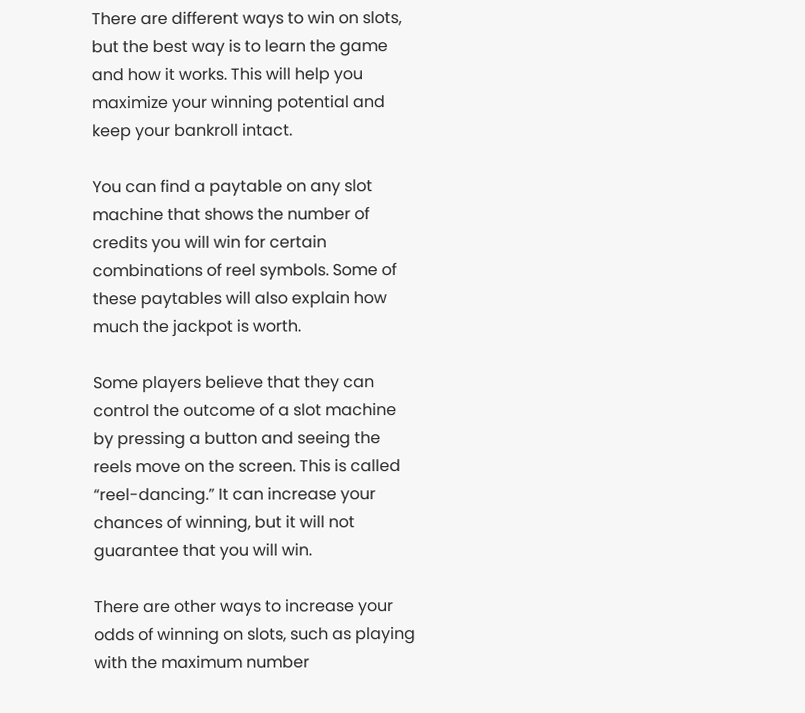There are different ways to win on slots, but the best way is to learn the game and how it works. This will help you maximize your winning potential and keep your bankroll intact.

You can find a paytable on any slot machine that shows the number of credits you will win for certain combinations of reel symbols. Some of these paytables will also explain how much the jackpot is worth.

Some players believe that they can control the outcome of a slot machine by pressing a button and seeing the reels move on the screen. This is called “reel-dancing.” It can increase your chances of winning, but it will not guarantee that you will win.

There are other ways to increase your odds of winning on slots, such as playing with the maximum number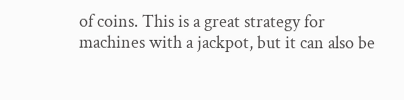of coins. This is a great strategy for machines with a jackpot, but it can also be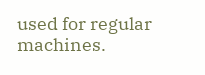used for regular machines.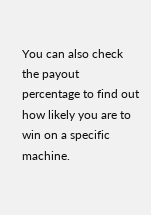You can also check the payout percentage to find out how likely you are to win on a specific machine.